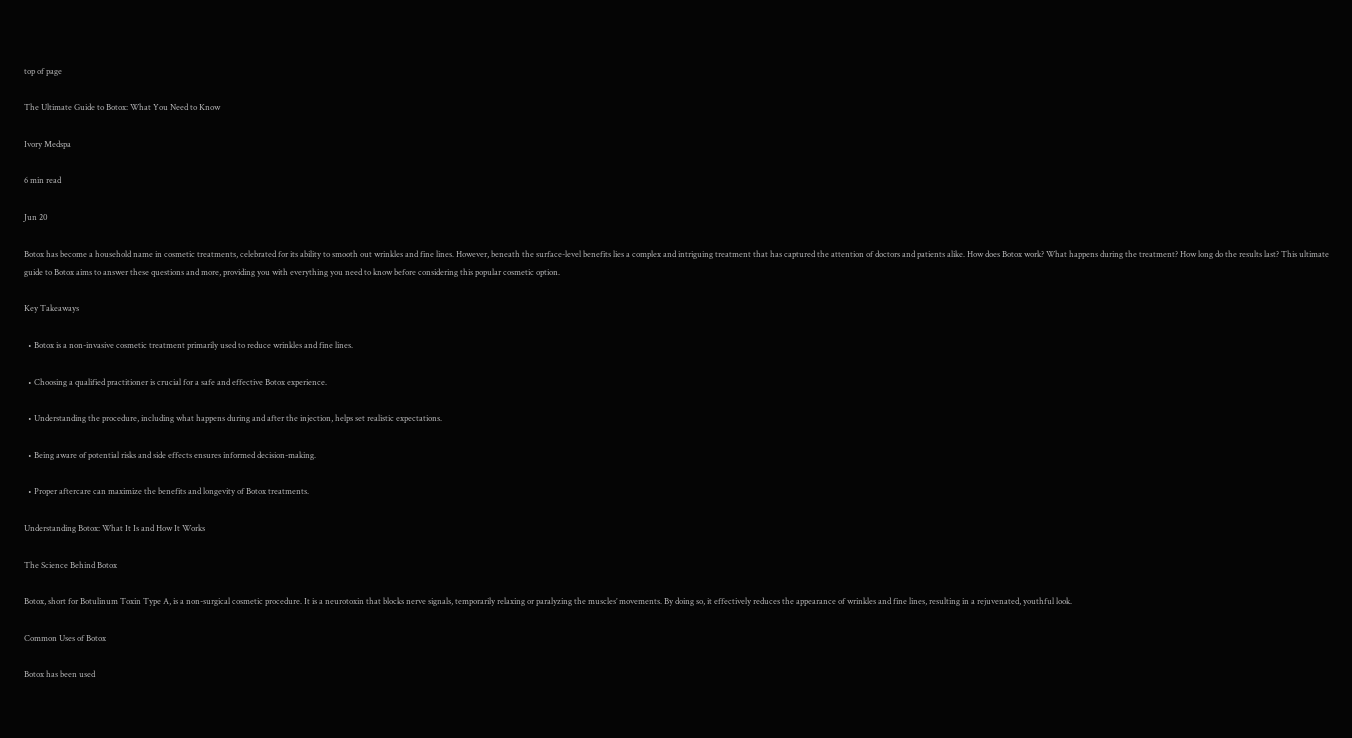top of page

The Ultimate Guide to Botox: What You Need to Know

Ivory Medspa

6 min read

Jun 20

Botox has become a household name in cosmetic treatments, celebrated for its ability to smooth out wrinkles and fine lines. However, beneath the surface-level benefits lies a complex and intriguing treatment that has captured the attention of doctors and patients alike. How does Botox work? What happens during the treatment? How long do the results last? This ultimate guide to Botox aims to answer these questions and more, providing you with everything you need to know before considering this popular cosmetic option.

Key Takeaways

  • Botox is a non-invasive cosmetic treatment primarily used to reduce wrinkles and fine lines.

  • Choosing a qualified practitioner is crucial for a safe and effective Botox experience.

  • Understanding the procedure, including what happens during and after the injection, helps set realistic expectations.

  • Being aware of potential risks and side effects ensures informed decision-making.

  • Proper aftercare can maximize the benefits and longevity of Botox treatments.

Understanding Botox: What It Is and How It Works

The Science Behind Botox

Botox, short for Botulinum Toxin Type A, is a non-surgical cosmetic procedure. It is a neurotoxin that blocks nerve signals, temporarily relaxing or paralyzing the muscles’ movements. By doing so, it effectively reduces the appearance of wrinkles and fine lines, resulting in a rejuvenated, youthful look.

Common Uses of Botox

Botox has been used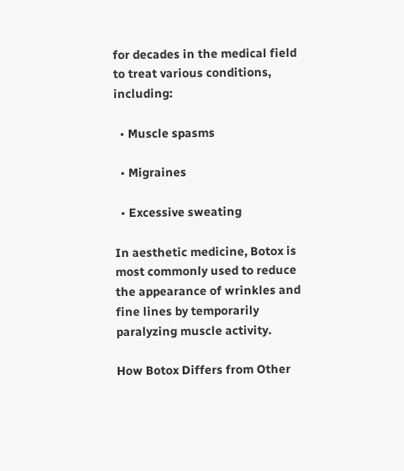for decades in the medical field to treat various conditions, including:

  • Muscle spasms

  • Migraines

  • Excessive sweating

In aesthetic medicine, Botox is most commonly used to reduce the appearance of wrinkles and fine lines by temporarily paralyzing muscle activity.

How Botox Differs from Other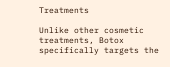Treatments

Unlike other cosmetic treatments, Botox specifically targets the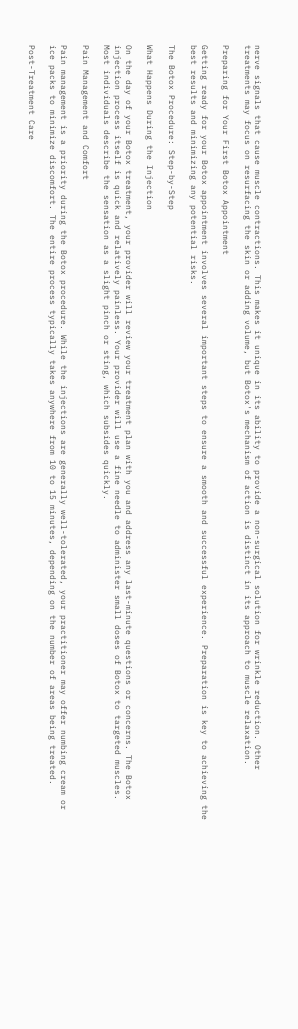nerve signals that cause muscle contractions. This makes it unique in its ability to provide a non-surgical solution for wrinkle reduction. Other treatments may focus on resurfacing the skin or adding volume, but Botox's mechanism of action is distinct in its approach to muscle relaxation.

Preparing for Your First Botox Appointment

Getting ready for your Botox appointment involves several important steps to ensure a smooth and successful experience. Preparation is key to achieving the best results and minimizing any potential risks.

The Botox Procedure: Step-by-Step

What Happens During the Injection

On the day of your Botox treatment, your provider will review your treatment plan with you and address any last-minute questions or concerns. The Botox injection process itself is quick and relatively painless. Your provider will use a fine needle to administer small doses of Botox to targeted muscles. Most individuals describe the sensation as a slight pinch or sting, which subsides quickly.

Pain Management and Comfort

Pain management is a priority during the Botox procedure. While the injections are generally well-tolerated, your practitioner may offer numbing cream or ice packs to minimize discomfort. The entire process typically takes anywhere from 10 to 15 minutes, depending on the number of areas being treated.

Post-Treatment Care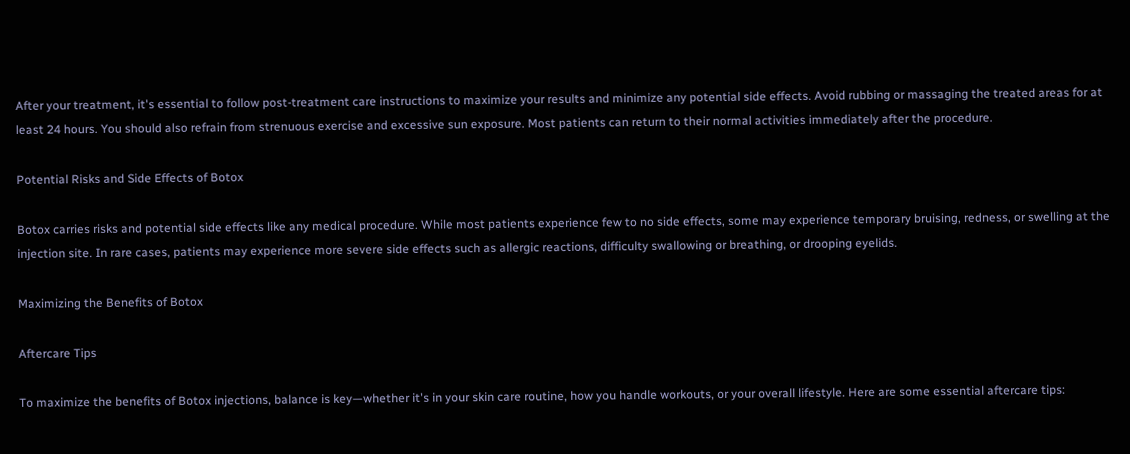After your treatment, it's essential to follow post-treatment care instructions to maximize your results and minimize any potential side effects. Avoid rubbing or massaging the treated areas for at least 24 hours. You should also refrain from strenuous exercise and excessive sun exposure. Most patients can return to their normal activities immediately after the procedure.

Potential Risks and Side Effects of Botox

Botox carries risks and potential side effects like any medical procedure. While most patients experience few to no side effects, some may experience temporary bruising, redness, or swelling at the injection site. In rare cases, patients may experience more severe side effects such as allergic reactions, difficulty swallowing or breathing, or drooping eyelids.

Maximizing the Benefits of Botox

Aftercare Tips

To maximize the benefits of Botox injections, balance is key—whether it's in your skin care routine, how you handle workouts, or your overall lifestyle. Here are some essential aftercare tips: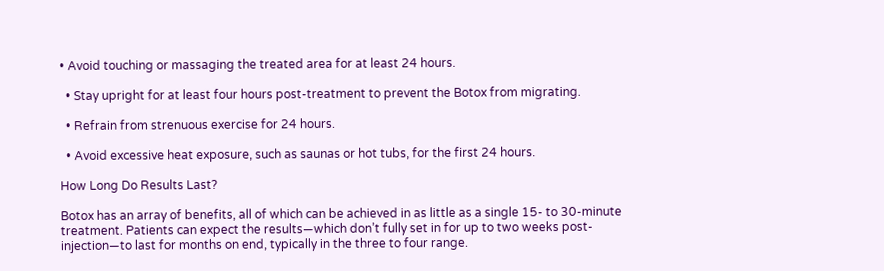• Avoid touching or massaging the treated area for at least 24 hours.

  • Stay upright for at least four hours post-treatment to prevent the Botox from migrating.

  • Refrain from strenuous exercise for 24 hours.

  • Avoid excessive heat exposure, such as saunas or hot tubs, for the first 24 hours.

How Long Do Results Last?

Botox has an array of benefits, all of which can be achieved in as little as a single 15- to 30-minute treatment. Patients can expect the results—which don’t fully set in for up to two weeks post-injection—to last for months on end, typically in the three to four range.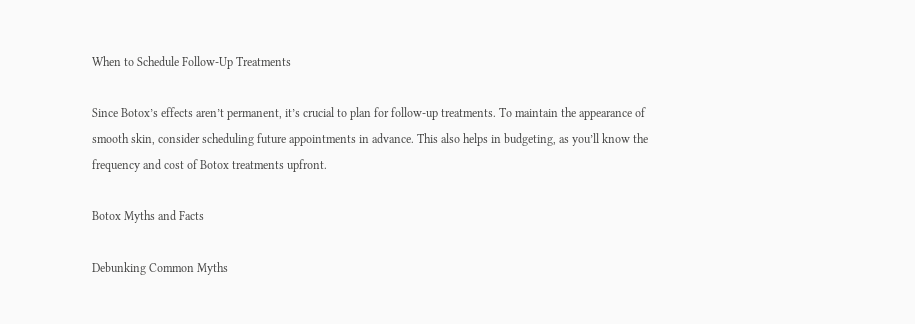When to Schedule Follow-Up Treatments

Since Botox’s effects aren’t permanent, it’s crucial to plan for follow-up treatments. To maintain the appearance of smooth skin, consider scheduling future appointments in advance. This also helps in budgeting, as you’ll know the frequency and cost of Botox treatments upfront.

Botox Myths and Facts

Debunking Common Myths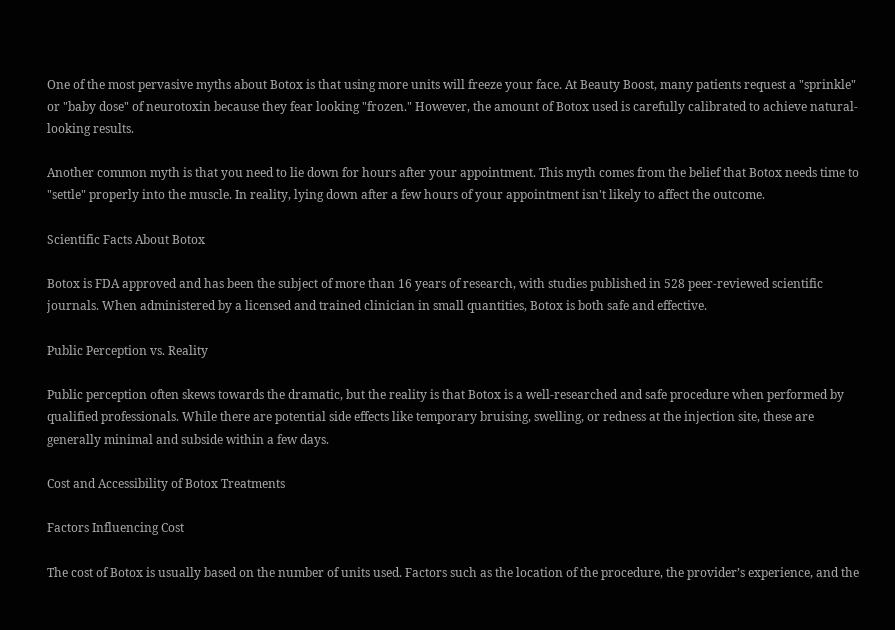One of the most pervasive myths about Botox is that using more units will freeze your face. At Beauty Boost, many patients request a "sprinkle" or "baby dose" of neurotoxin because they fear looking "frozen." However, the amount of Botox used is carefully calibrated to achieve natural-looking results.

Another common myth is that you need to lie down for hours after your appointment. This myth comes from the belief that Botox needs time to "settle" properly into the muscle. In reality, lying down after a few hours of your appointment isn't likely to affect the outcome.

Scientific Facts About Botox

Botox is FDA approved and has been the subject of more than 16 years of research, with studies published in 528 peer-reviewed scientific journals. When administered by a licensed and trained clinician in small quantities, Botox is both safe and effective.

Public Perception vs. Reality

Public perception often skews towards the dramatic, but the reality is that Botox is a well-researched and safe procedure when performed by qualified professionals. While there are potential side effects like temporary bruising, swelling, or redness at the injection site, these are generally minimal and subside within a few days.

Cost and Accessibility of Botox Treatments

Factors Influencing Cost

The cost of Botox is usually based on the number of units used. Factors such as the location of the procedure, the provider’s experience, and the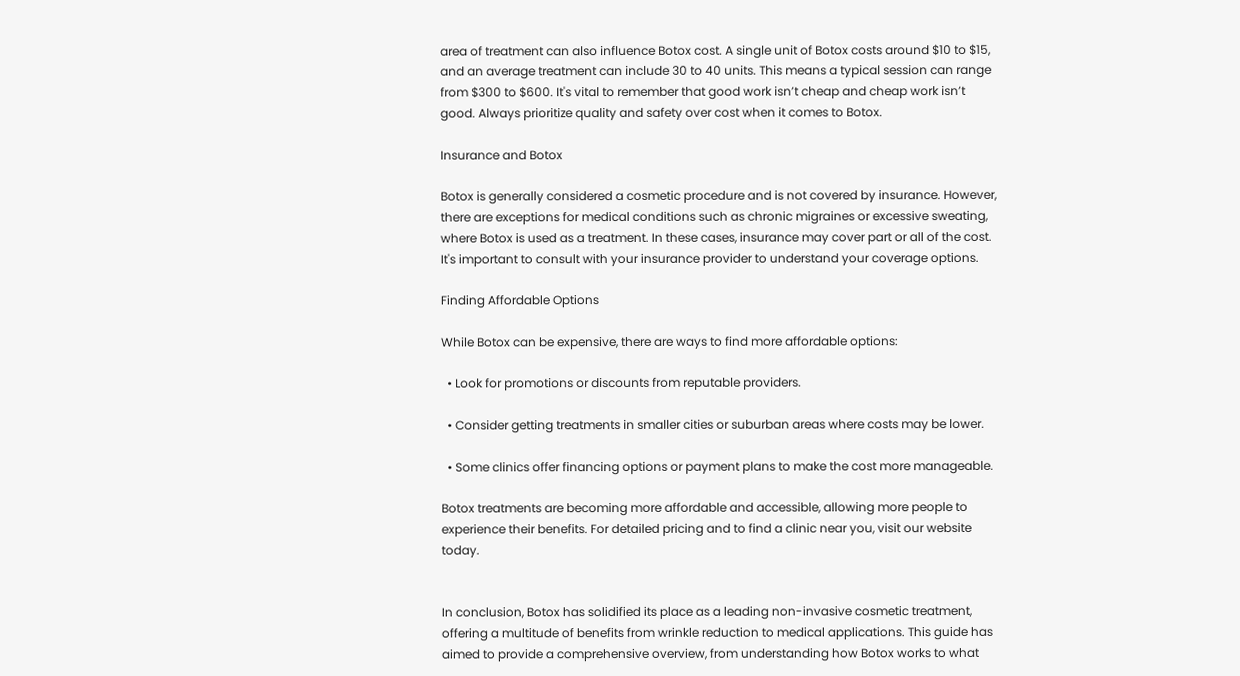area of treatment can also influence Botox cost. A single unit of Botox costs around $10 to $15, and an average treatment can include 30 to 40 units. This means a typical session can range from $300 to $600. It's vital to remember that good work isn’t cheap and cheap work isn’t good. Always prioritize quality and safety over cost when it comes to Botox.

Insurance and Botox

Botox is generally considered a cosmetic procedure and is not covered by insurance. However, there are exceptions for medical conditions such as chronic migraines or excessive sweating, where Botox is used as a treatment. In these cases, insurance may cover part or all of the cost. It's important to consult with your insurance provider to understand your coverage options.

Finding Affordable Options

While Botox can be expensive, there are ways to find more affordable options:

  • Look for promotions or discounts from reputable providers.

  • Consider getting treatments in smaller cities or suburban areas where costs may be lower.

  • Some clinics offer financing options or payment plans to make the cost more manageable.

Botox treatments are becoming more affordable and accessible, allowing more people to experience their benefits. For detailed pricing and to find a clinic near you, visit our website today.


In conclusion, Botox has solidified its place as a leading non-invasive cosmetic treatment, offering a multitude of benefits from wrinkle reduction to medical applications. This guide has aimed to provide a comprehensive overview, from understanding how Botox works to what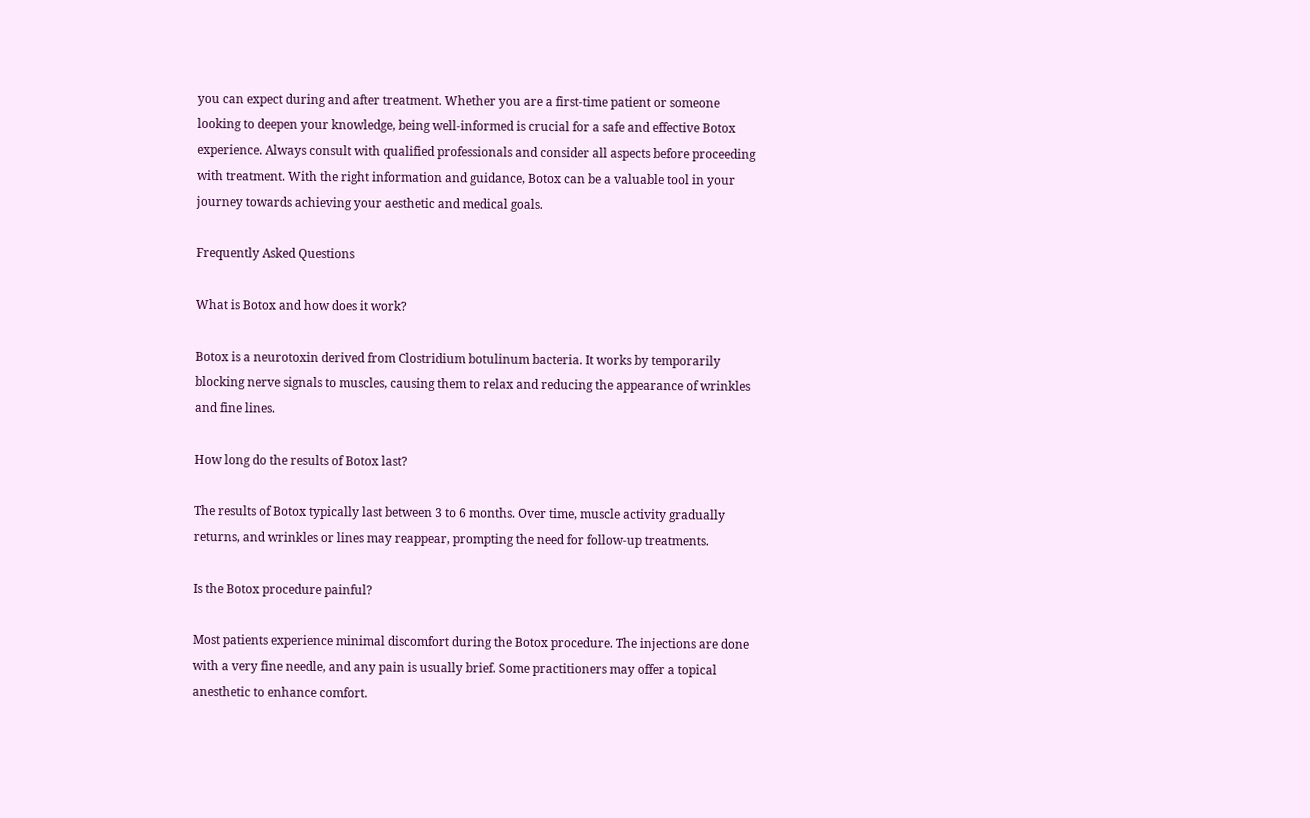you can expect during and after treatment. Whether you are a first-time patient or someone looking to deepen your knowledge, being well-informed is crucial for a safe and effective Botox experience. Always consult with qualified professionals and consider all aspects before proceeding with treatment. With the right information and guidance, Botox can be a valuable tool in your journey towards achieving your aesthetic and medical goals.

Frequently Asked Questions

What is Botox and how does it work?

Botox is a neurotoxin derived from Clostridium botulinum bacteria. It works by temporarily blocking nerve signals to muscles, causing them to relax and reducing the appearance of wrinkles and fine lines.

How long do the results of Botox last?

The results of Botox typically last between 3 to 6 months. Over time, muscle activity gradually returns, and wrinkles or lines may reappear, prompting the need for follow-up treatments.

Is the Botox procedure painful?

Most patients experience minimal discomfort during the Botox procedure. The injections are done with a very fine needle, and any pain is usually brief. Some practitioners may offer a topical anesthetic to enhance comfort.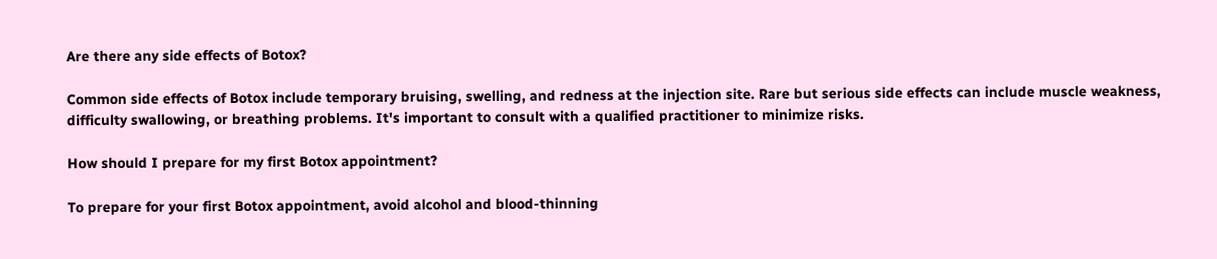Are there any side effects of Botox?

Common side effects of Botox include temporary bruising, swelling, and redness at the injection site. Rare but serious side effects can include muscle weakness, difficulty swallowing, or breathing problems. It's important to consult with a qualified practitioner to minimize risks.

How should I prepare for my first Botox appointment?

To prepare for your first Botox appointment, avoid alcohol and blood-thinning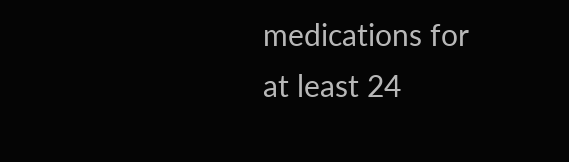medications for at least 24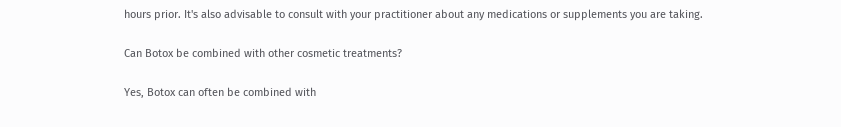hours prior. It's also advisable to consult with your practitioner about any medications or supplements you are taking.

Can Botox be combined with other cosmetic treatments?

Yes, Botox can often be combined with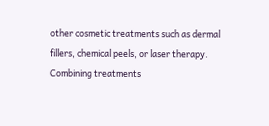other cosmetic treatments such as dermal fillers, chemical peels, or laser therapy. Combining treatments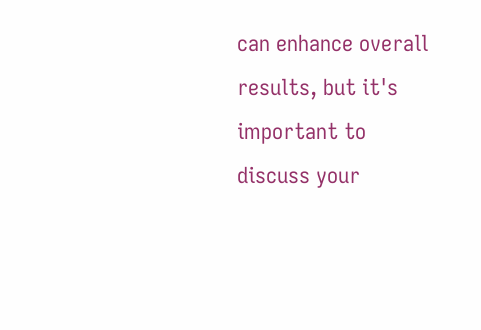can enhance overall results, but it's important to discuss your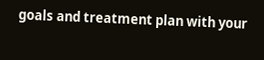goals and treatment plan with your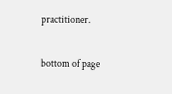practitioner.

bottom of page